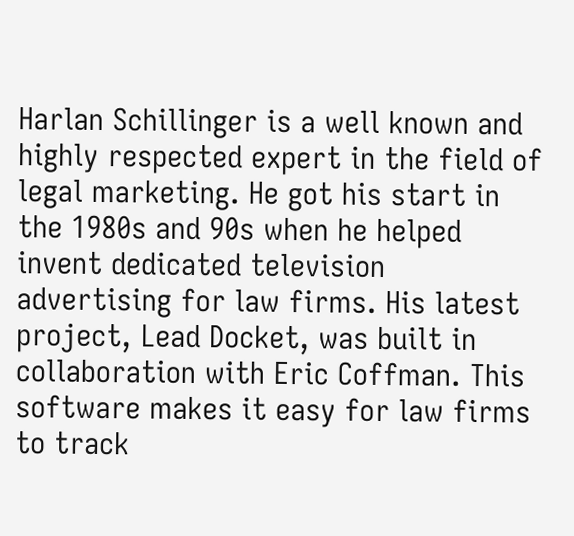Harlan Schillinger is a well known and highly respected expert in the field of legal marketing. He got his start in the 1980s and 90s when he helped invent dedicated television advertising for law firms. His latest project, Lead Docket, was built in collaboration with Eric Coffman. This software makes it easy for law firms to track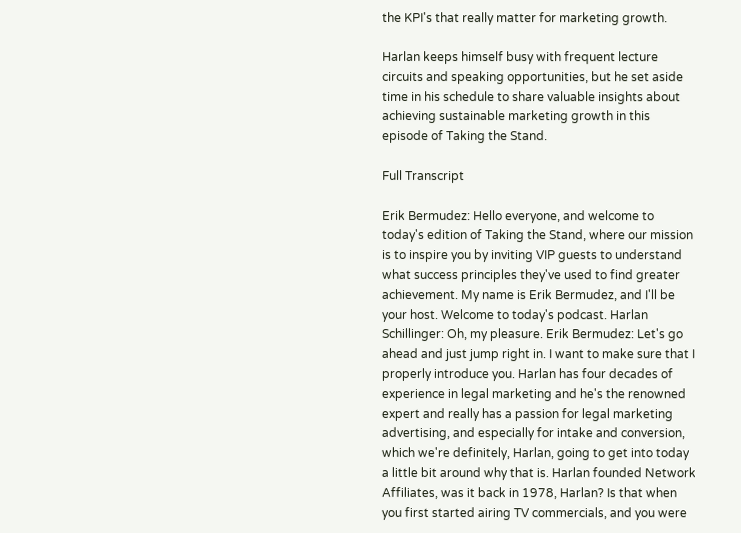the KPI's that really matter for marketing growth.

Harlan keeps himself busy with frequent lecture circuits and speaking opportunities, but he set aside time in his schedule to share valuable insights about achieving sustainable marketing growth in this episode of Taking the Stand.

Full Transcript

Erik Bermudez: Hello everyone, and welcome to today's edition of Taking the Stand, where our mission is to inspire you by inviting VIP guests to understand what success principles they've used to find greater achievement. My name is Erik Bermudez, and I'll be your host. Welcome to today's podcast. Harlan Schillinger: Oh, my pleasure. Erik Bermudez: Let's go ahead and just jump right in. I want to make sure that I properly introduce you. Harlan has four decades of experience in legal marketing and he's the renowned expert and really has a passion for legal marketing advertising, and especially for intake and conversion, which we're definitely, Harlan, going to get into today a little bit around why that is. Harlan founded Network Affiliates, was it back in 1978, Harlan? Is that when you first started airing TV commercials, and you were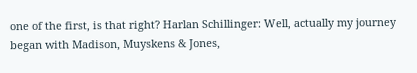one of the first, is that right? Harlan Schillinger: Well, actually my journey began with Madison, Muyskens & Jones,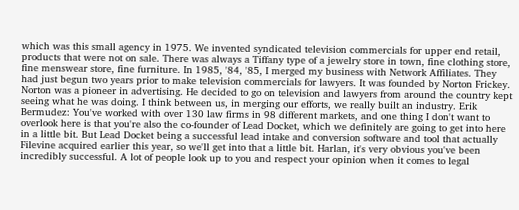which was this small agency in 1975. We invented syndicated television commercials for upper end retail, products that were not on sale. There was always a Tiffany type of a jewelry store in town, fine clothing store, fine menswear store, fine furniture. In 1985, '84, '85, I merged my business with Network Affiliates. They had just begun two years prior to make television commercials for lawyers. It was founded by Norton Frickey. Norton was a pioneer in advertising. He decided to go on television and lawyers from around the country kept seeing what he was doing. I think between us, in merging our efforts, we really built an industry. Erik Bermudez: You've worked with over 130 law firms in 98 different markets, and one thing I don't want to overlook here is that you're also the co-founder of Lead Docket, which we definitely are going to get into here in a little bit. But Lead Docket being a successful lead intake and conversion software and tool that actually Filevine acquired earlier this year, so we'll get into that a little bit. Harlan, it's very obvious you've been incredibly successful. A lot of people look up to you and respect your opinion when it comes to legal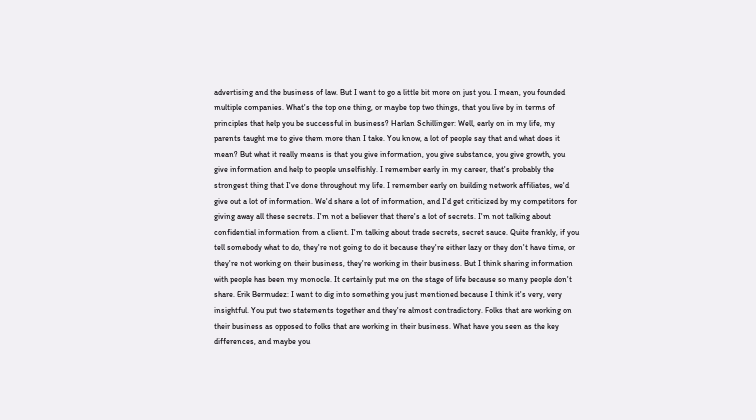advertising and the business of law. But I want to go a little bit more on just you. I mean, you founded multiple companies. What's the top one thing, or maybe top two things, that you live by in terms of principles that help you be successful in business? Harlan Schillinger: Well, early on in my life, my parents taught me to give them more than I take. You know, a lot of people say that and what does it mean? But what it really means is that you give information, you give substance, you give growth, you give information and help to people unselfishly. I remember early in my career, that's probably the strongest thing that I've done throughout my life. I remember early on building network affiliates, we'd give out a lot of information. We'd share a lot of information, and I'd get criticized by my competitors for giving away all these secrets. I'm not a believer that there's a lot of secrets. I'm not talking about confidential information from a client. I'm talking about trade secrets, secret sauce. Quite frankly, if you tell somebody what to do, they're not going to do it because they're either lazy or they don't have time, or they're not working on their business, they're working in their business. But I think sharing information with people has been my monocle. It certainly put me on the stage of life because so many people don't share. Erik Bermudez: I want to dig into something you just mentioned because I think it's very, very insightful. You put two statements together and they're almost contradictory. Folks that are working on their business as opposed to folks that are working in their business. What have you seen as the key differences, and maybe you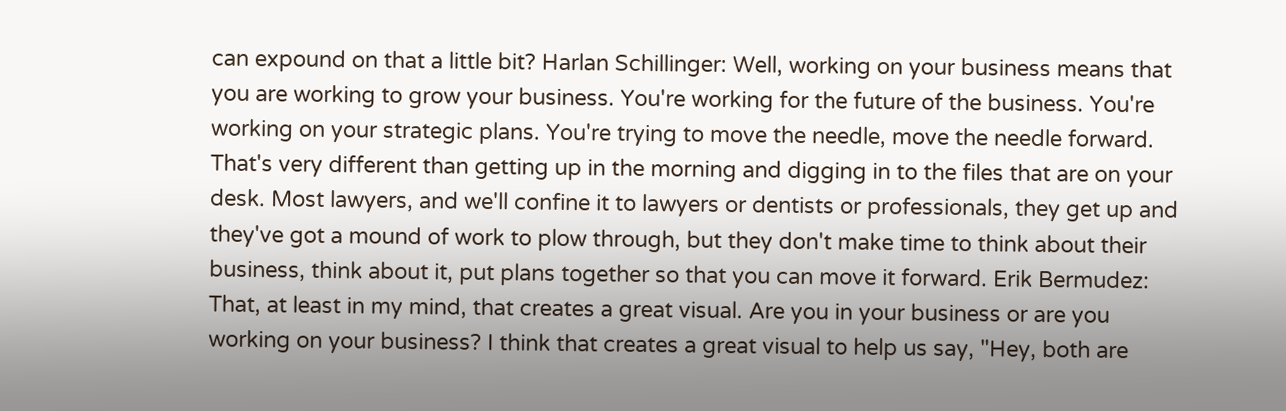can expound on that a little bit? Harlan Schillinger: Well, working on your business means that you are working to grow your business. You're working for the future of the business. You're working on your strategic plans. You're trying to move the needle, move the needle forward. That's very different than getting up in the morning and digging in to the files that are on your desk. Most lawyers, and we'll confine it to lawyers or dentists or professionals, they get up and they've got a mound of work to plow through, but they don't make time to think about their business, think about it, put plans together so that you can move it forward. Erik Bermudez: That, at least in my mind, that creates a great visual. Are you in your business or are you working on your business? I think that creates a great visual to help us say, "Hey, both are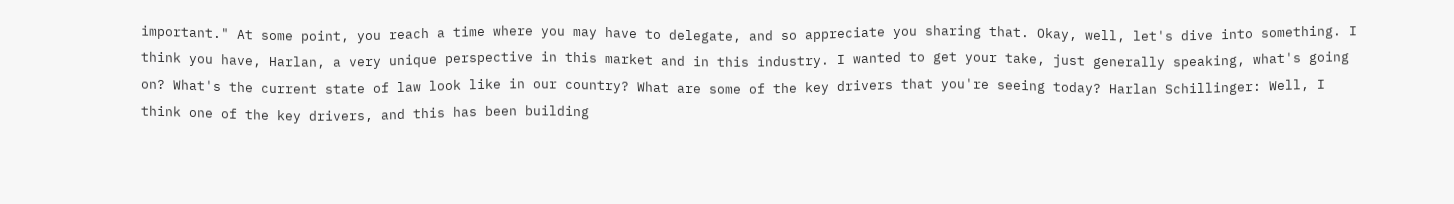important." At some point, you reach a time where you may have to delegate, and so appreciate you sharing that. Okay, well, let's dive into something. I think you have, Harlan, a very unique perspective in this market and in this industry. I wanted to get your take, just generally speaking, what's going on? What's the current state of law look like in our country? What are some of the key drivers that you're seeing today? Harlan Schillinger: Well, I think one of the key drivers, and this has been building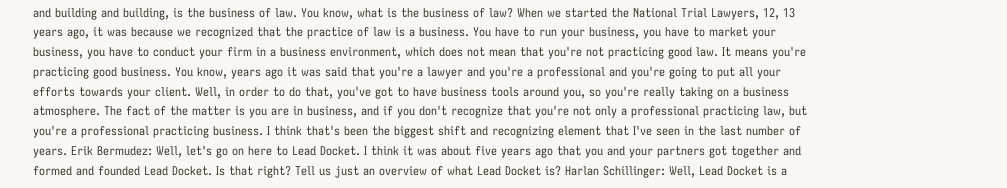and building and building, is the business of law. You know, what is the business of law? When we started the National Trial Lawyers, 12, 13 years ago, it was because we recognized that the practice of law is a business. You have to run your business, you have to market your business, you have to conduct your firm in a business environment, which does not mean that you're not practicing good law. It means you're practicing good business. You know, years ago it was said that you're a lawyer and you're a professional and you're going to put all your efforts towards your client. Well, in order to do that, you've got to have business tools around you, so you're really taking on a business atmosphere. The fact of the matter is you are in business, and if you don't recognize that you're not only a professional practicing law, but you're a professional practicing business. I think that's been the biggest shift and recognizing element that I've seen in the last number of years. Erik Bermudez: Well, let's go on here to Lead Docket. I think it was about five years ago that you and your partners got together and formed and founded Lead Docket. Is that right? Tell us just an overview of what Lead Docket is? Harlan Schillinger: Well, Lead Docket is a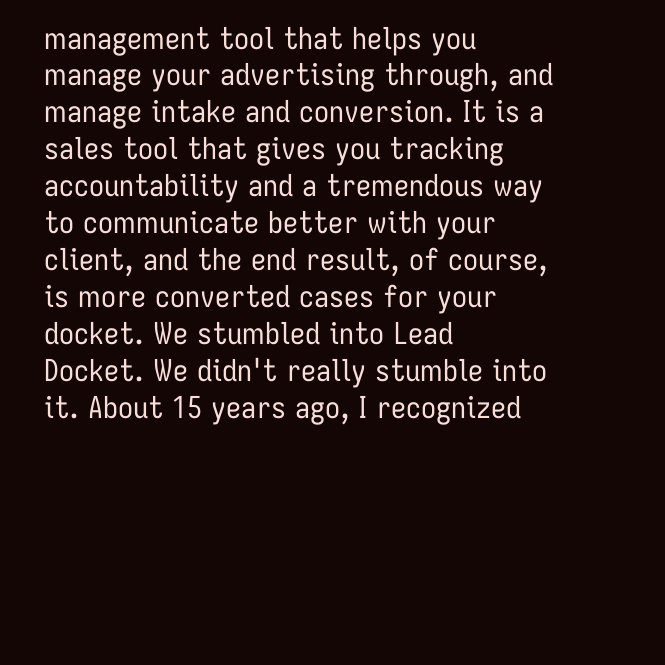management tool that helps you manage your advertising through, and manage intake and conversion. It is a sales tool that gives you tracking accountability and a tremendous way to communicate better with your client, and the end result, of course, is more converted cases for your docket. We stumbled into Lead Docket. We didn't really stumble into it. About 15 years ago, I recognized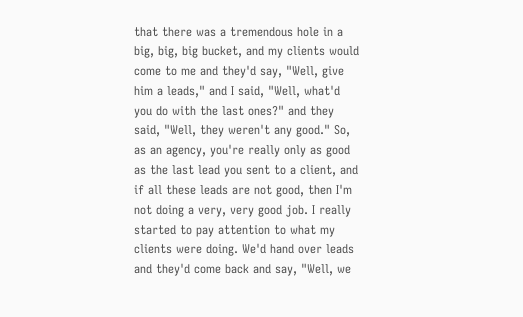that there was a tremendous hole in a big, big, big bucket, and my clients would come to me and they'd say, "Well, give him a leads," and I said, "Well, what'd you do with the last ones?" and they said, "Well, they weren't any good." So, as an agency, you're really only as good as the last lead you sent to a client, and if all these leads are not good, then I'm not doing a very, very good job. I really started to pay attention to what my clients were doing. We'd hand over leads and they'd come back and say, "Well, we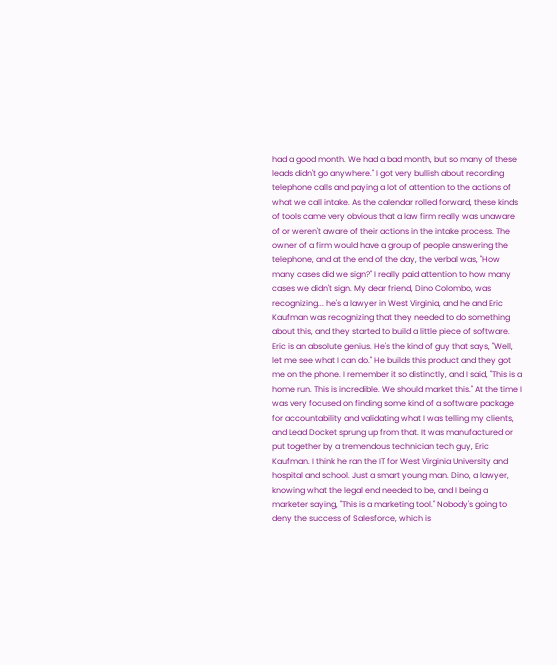had a good month. We had a bad month, but so many of these leads didn't go anywhere." I got very bullish about recording telephone calls and paying a lot of attention to the actions of what we call intake. As the calendar rolled forward, these kinds of tools came very obvious that a law firm really was unaware of or weren't aware of their actions in the intake process. The owner of a firm would have a group of people answering the telephone, and at the end of the day, the verbal was, "How many cases did we sign?" I really paid attention to how many cases we didn't sign. My dear friend, Dino Colombo, was recognizing... he's a lawyer in West Virginia, and he and Eric Kaufman was recognizing that they needed to do something about this, and they started to build a little piece of software. Eric is an absolute genius. He's the kind of guy that says, "Well, let me see what I can do." He builds this product and they got me on the phone. I remember it so distinctly, and I said, "This is a home run. This is incredible. We should market this." At the time I was very focused on finding some kind of a software package for accountability and validating what I was telling my clients, and Lead Docket sprung up from that. It was manufactured or put together by a tremendous technician tech guy, Eric Kaufman. I think he ran the IT for West Virginia University and hospital and school. Just a smart young man. Dino, a lawyer, knowing what the legal end needed to be, and I being a marketer saying, "This is a marketing tool." Nobody's going to deny the success of Salesforce, which is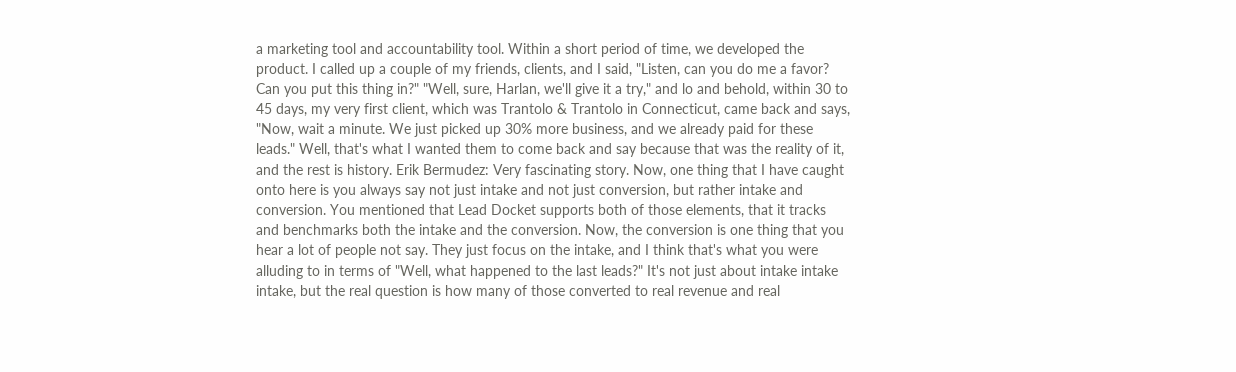a marketing tool and accountability tool. Within a short period of time, we developed the product. I called up a couple of my friends, clients, and I said, "Listen, can you do me a favor? Can you put this thing in?" "Well, sure, Harlan, we'll give it a try," and lo and behold, within 30 to 45 days, my very first client, which was Trantolo & Trantolo in Connecticut, came back and says, "Now, wait a minute. We just picked up 30% more business, and we already paid for these leads." Well, that's what I wanted them to come back and say because that was the reality of it, and the rest is history. Erik Bermudez: Very fascinating story. Now, one thing that I have caught onto here is you always say not just intake and not just conversion, but rather intake and conversion. You mentioned that Lead Docket supports both of those elements, that it tracks and benchmarks both the intake and the conversion. Now, the conversion is one thing that you hear a lot of people not say. They just focus on the intake, and I think that's what you were alluding to in terms of "Well, what happened to the last leads?" It's not just about intake intake intake, but the real question is how many of those converted to real revenue and real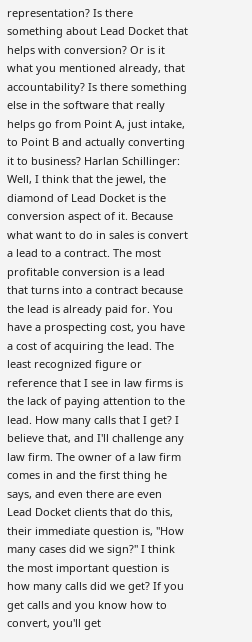representation? Is there something about Lead Docket that helps with conversion? Or is it what you mentioned already, that accountability? Is there something else in the software that really helps go from Point A, just intake, to Point B and actually converting it to business? Harlan Schillinger: Well, I think that the jewel, the diamond of Lead Docket is the conversion aspect of it. Because what want to do in sales is convert a lead to a contract. The most profitable conversion is a lead that turns into a contract because the lead is already paid for. You have a prospecting cost, you have a cost of acquiring the lead. The least recognized figure or reference that I see in law firms is the lack of paying attention to the lead. How many calls that I get? I believe that, and I'll challenge any law firm. The owner of a law firm comes in and the first thing he says, and even there are even Lead Docket clients that do this, their immediate question is, "How many cases did we sign?" I think the most important question is how many calls did we get? If you get calls and you know how to convert, you'll get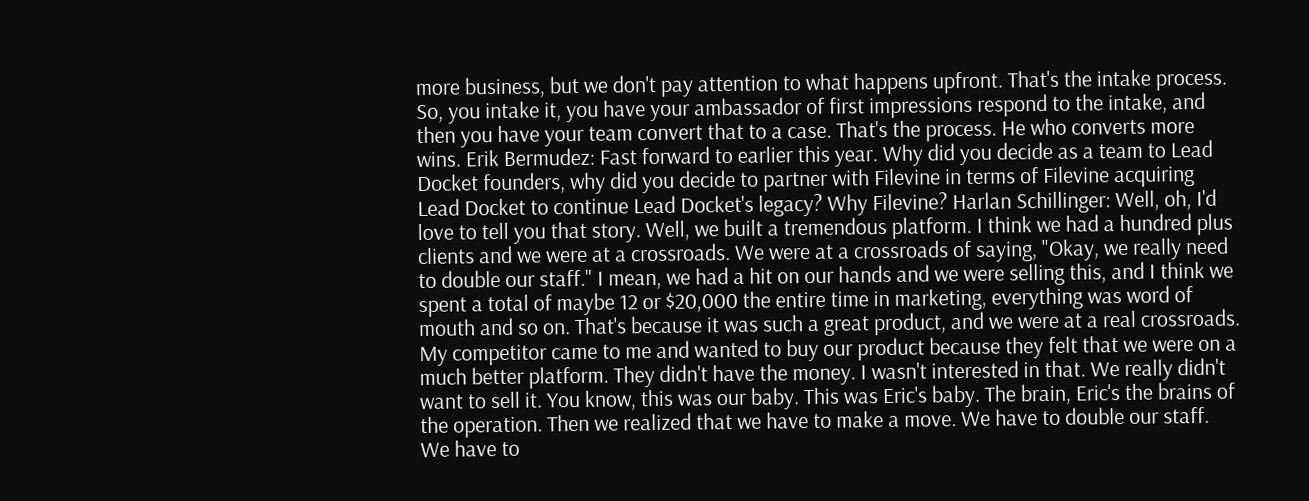more business, but we don't pay attention to what happens upfront. That's the intake process. So, you intake it, you have your ambassador of first impressions respond to the intake, and then you have your team convert that to a case. That's the process. He who converts more wins. Erik Bermudez: Fast forward to earlier this year. Why did you decide as a team to Lead Docket founders, why did you decide to partner with Filevine in terms of Filevine acquiring Lead Docket to continue Lead Docket's legacy? Why Filevine? Harlan Schillinger: Well, oh, I'd love to tell you that story. Well, we built a tremendous platform. I think we had a hundred plus clients and we were at a crossroads. We were at a crossroads of saying, "Okay, we really need to double our staff." I mean, we had a hit on our hands and we were selling this, and I think we spent a total of maybe 12 or $20,000 the entire time in marketing, everything was word of mouth and so on. That's because it was such a great product, and we were at a real crossroads. My competitor came to me and wanted to buy our product because they felt that we were on a much better platform. They didn't have the money. I wasn't interested in that. We really didn't want to sell it. You know, this was our baby. This was Eric's baby. The brain, Eric's the brains of the operation. Then we realized that we have to make a move. We have to double our staff. We have to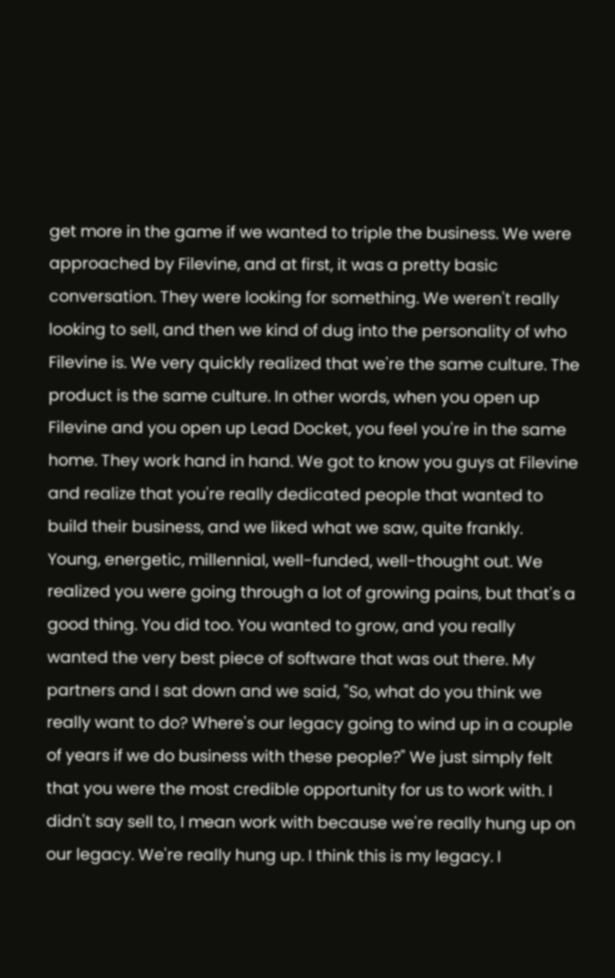get more in the game if we wanted to triple the business. We were approached by Filevine, and at first, it was a pretty basic conversation. They were looking for something. We weren't really looking to sell, and then we kind of dug into the personality of who Filevine is. We very quickly realized that we're the same culture. The product is the same culture. In other words, when you open up Filevine and you open up Lead Docket, you feel you're in the same home. They work hand in hand. We got to know you guys at Filevine and realize that you're really dedicated people that wanted to build their business, and we liked what we saw, quite frankly. Young, energetic, millennial, well-funded, well-thought out. We realized you were going through a lot of growing pains, but that's a good thing. You did too. You wanted to grow, and you really wanted the very best piece of software that was out there. My partners and I sat down and we said, "So, what do you think we really want to do? Where's our legacy going to wind up in a couple of years if we do business with these people?" We just simply felt that you were the most credible opportunity for us to work with. I didn't say sell to, I mean work with because we're really hung up on our legacy. We're really hung up. I think this is my legacy. I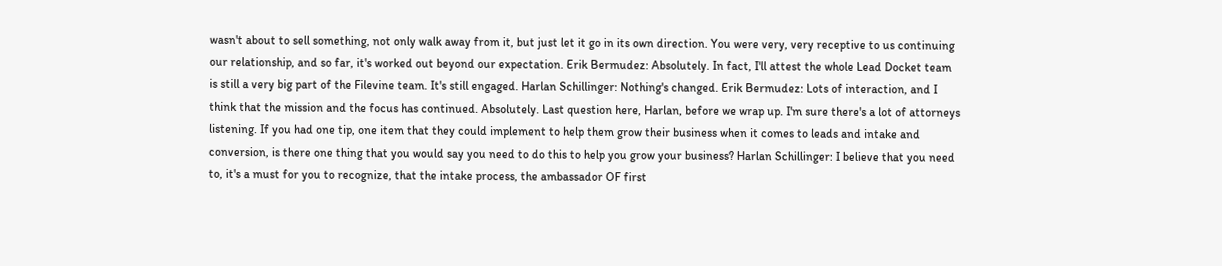wasn't about to sell something, not only walk away from it, but just let it go in its own direction. You were very, very receptive to us continuing our relationship, and so far, it's worked out beyond our expectation. Erik Bermudez: Absolutely. In fact, I'll attest the whole Lead Docket team is still a very big part of the Filevine team. It's still engaged. Harlan Schillinger: Nothing's changed. Erik Bermudez: Lots of interaction, and I think that the mission and the focus has continued. Absolutely. Last question here, Harlan, before we wrap up. I'm sure there's a lot of attorneys listening. If you had one tip, one item that they could implement to help them grow their business when it comes to leads and intake and conversion, is there one thing that you would say you need to do this to help you grow your business? Harlan Schillinger: I believe that you need to, it's a must for you to recognize, that the intake process, the ambassador OF first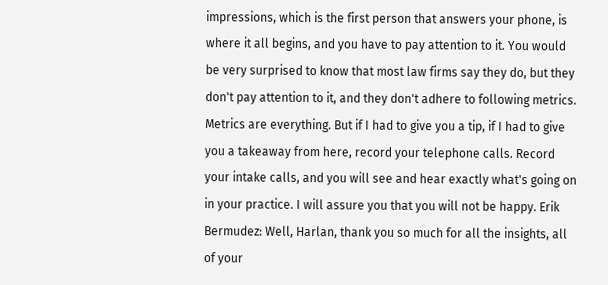impressions, which is the first person that answers your phone, is where it all begins, and you have to pay attention to it. You would be very surprised to know that most law firms say they do, but they don't pay attention to it, and they don't adhere to following metrics. Metrics are everything. But if I had to give you a tip, if I had to give you a takeaway from here, record your telephone calls. Record your intake calls, and you will see and hear exactly what's going on in your practice. I will assure you that you will not be happy. Erik Bermudez: Well, Harlan, thank you so much for all the insights, all of your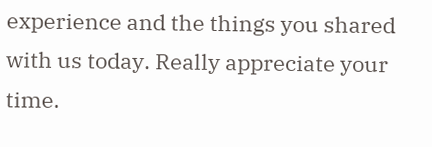experience and the things you shared with us today. Really appreciate your time.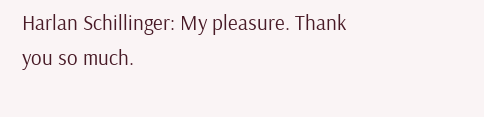Harlan Schillinger: My pleasure. Thank you so much.